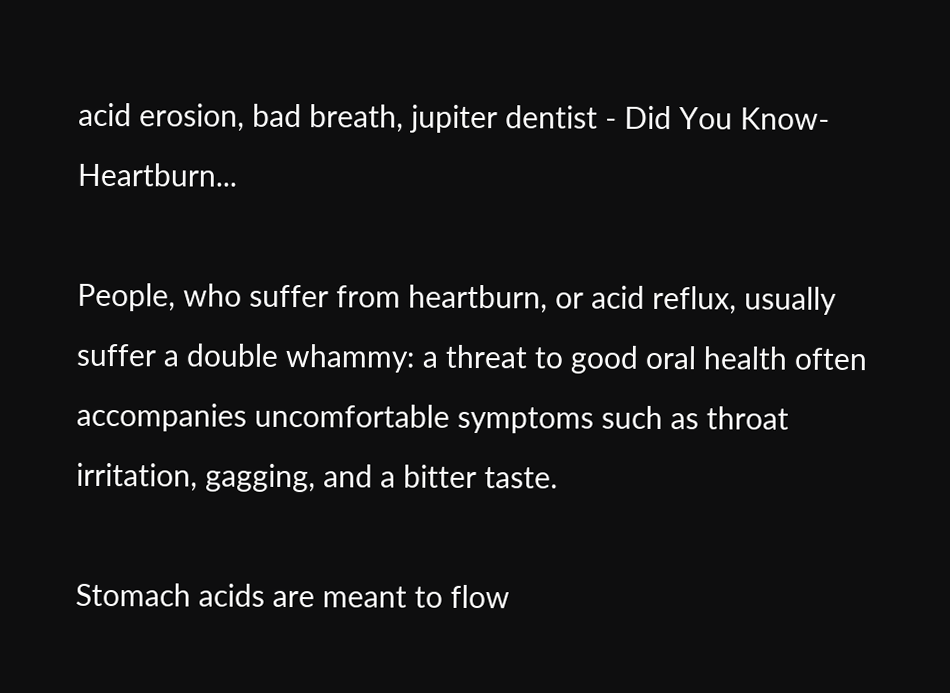acid erosion, bad breath, jupiter dentist - Did You Know- Heartburn...

People, who suffer from heartburn, or acid reflux, usually suffer a double whammy: a threat to good oral health often accompanies uncomfortable symptoms such as throat irritation, gagging, and a bitter taste.

Stomach acids are meant to flow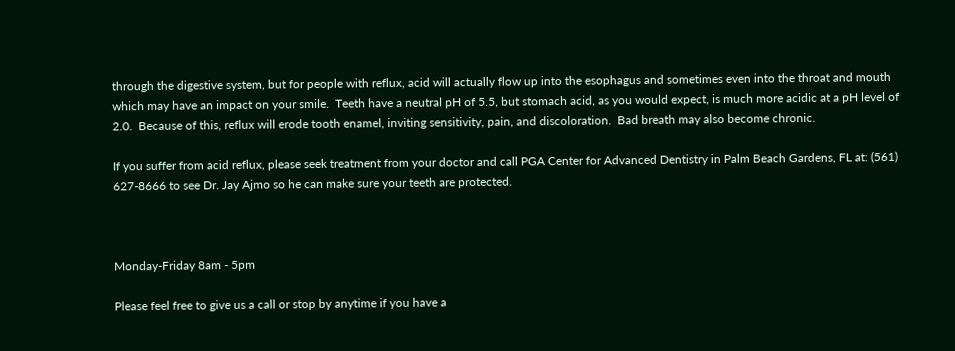through the digestive system, but for people with reflux, acid will actually flow up into the esophagus and sometimes even into the throat and mouth which may have an impact on your smile.  Teeth have a neutral pH of 5.5, but stomach acid, as you would expect, is much more acidic at a pH level of 2.0.  Because of this, reflux will erode tooth enamel, inviting sensitivity, pain, and discoloration.  Bad breath may also become chronic.

If you suffer from acid reflux, please seek treatment from your doctor and call PGA Center for Advanced Dentistry in Palm Beach Gardens, FL at: (561) 627-8666 to see Dr. Jay Ajmo so he can make sure your teeth are protected.



Monday-Friday 8am - 5pm

Please feel free to give us a call or stop by anytime if you have a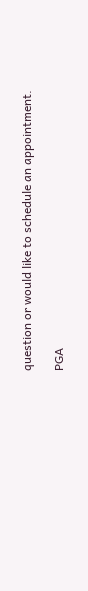question or would like to schedule an appointment.

PGA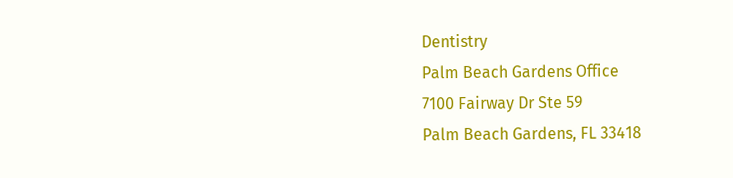Dentistry
Palm Beach Gardens Office
7100 Fairway Dr Ste 59
Palm Beach Gardens, FL 33418